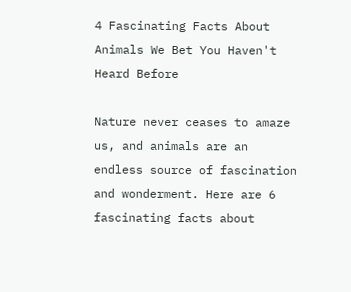4 Fascinating Facts About Animals We Bet You Haven't Heard Before

Nature never ceases to amaze us, and animals are an endless source of fascination and wonderment. Here are 6 fascinating facts about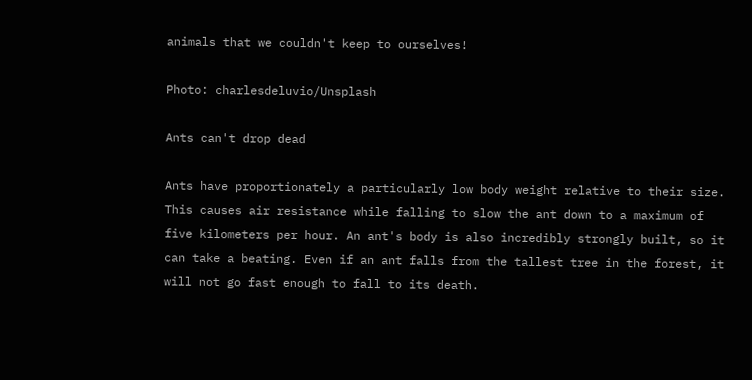animals that we couldn't keep to ourselves!

Photo: charlesdeluvio/Unsplash

Ants can't drop dead

Ants have proportionately a particularly low body weight relative to their size. This causes air resistance while falling to slow the ant down to a maximum of five kilometers per hour. An ant's body is also incredibly strongly built, so it can take a beating. Even if an ant falls from the tallest tree in the forest, it will not go fast enough to fall to its death.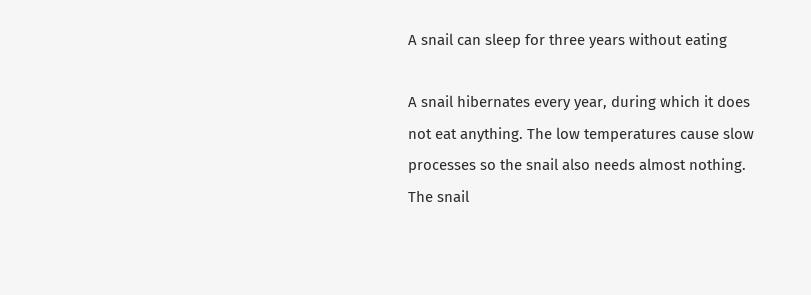A snail can sleep for three years without eating

A snail hibernates every year, during which it does not eat anything. The low temperatures cause slow processes so the snail also needs almost nothing. The snail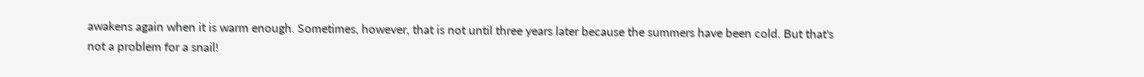awakens again when it is warm enough. Sometimes, however, that is not until three years later because the summers have been cold. But that's not a problem for a snail!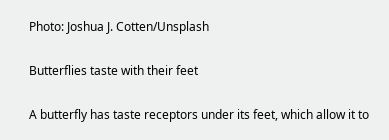Photo: Joshua J. Cotten/Unsplash

Butterflies taste with their feet

A butterfly has taste receptors under its feet, which allow it to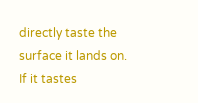directly taste the surface it lands on. If it tastes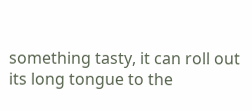something tasty, it can roll out its long tongue to the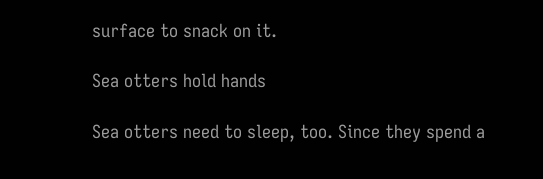surface to snack on it.

Sea otters hold hands

Sea otters need to sleep, too. Since they spend a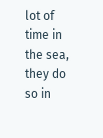lot of time in the sea, they do so in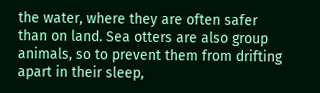the water, where they are often safer than on land. Sea otters are also group animals, so to prevent them from drifting apart in their sleep,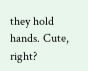they hold hands. Cute, right?